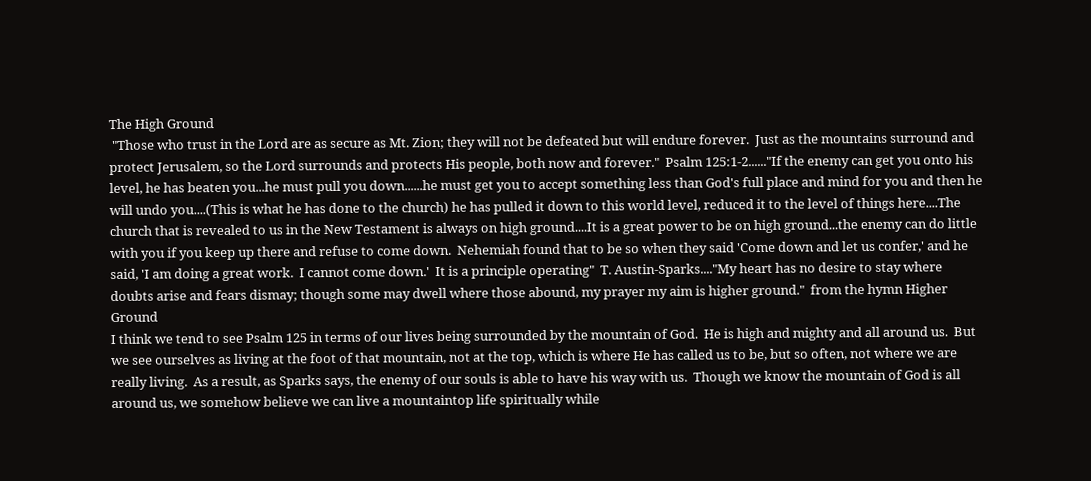The High Ground
 "Those who trust in the Lord are as secure as Mt. Zion; they will not be defeated but will endure forever.  Just as the mountains surround and protect Jerusalem, so the Lord surrounds and protects His people, both now and forever."  Psalm 125:1-2......"If the enemy can get you onto his level, he has beaten you...he must pull you down......he must get you to accept something less than God's full place and mind for you and then he will undo you....(This is what he has done to the church) he has pulled it down to this world level, reduced it to the level of things here....The church that is revealed to us in the New Testament is always on high ground....It is a great power to be on high ground...the enemy can do little with you if you keep up there and refuse to come down.  Nehemiah found that to be so when they said 'Come down and let us confer,' and he said, 'I am doing a great work.  I cannot come down.'  It is a principle operating"  T. Austin-Sparks...."My heart has no desire to stay where doubts arise and fears dismay; though some may dwell where those abound, my prayer my aim is higher ground."  from the hymn Higher Ground
I think we tend to see Psalm 125 in terms of our lives being surrounded by the mountain of God.  He is high and mighty and all around us.  But we see ourselves as living at the foot of that mountain, not at the top, which is where He has called us to be, but so often, not where we are really living.  As a result, as Sparks says, the enemy of our souls is able to have his way with us.  Though we know the mountain of God is all around us, we somehow believe we can live a mountaintop life spiritually while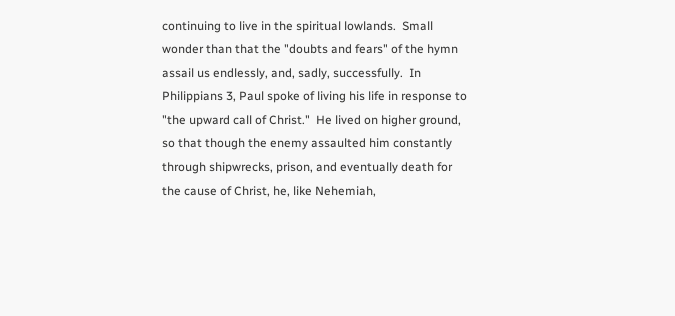continuing to live in the spiritual lowlands.  Small wonder than that the "doubts and fears" of the hymn assail us endlessly, and, sadly, successfully.  In Philippians 3, Paul spoke of living his life in response to "the upward call of Christ."  He lived on higher ground, so that though the enemy assaulted him constantly through shipwrecks, prison, and eventually death for the cause of Christ, he, like Nehemiah,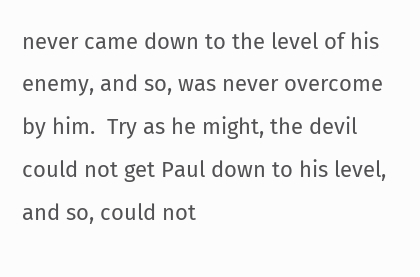never came down to the level of his enemy, and so, was never overcome by him.  Try as he might, the devil could not get Paul down to his level, and so, could not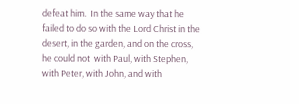defeat him.  In the same way that he failed to do so with the Lord Christ in the desert, in the garden, and on the cross, he could not  with Paul, with Stephen, with Peter, with John, and with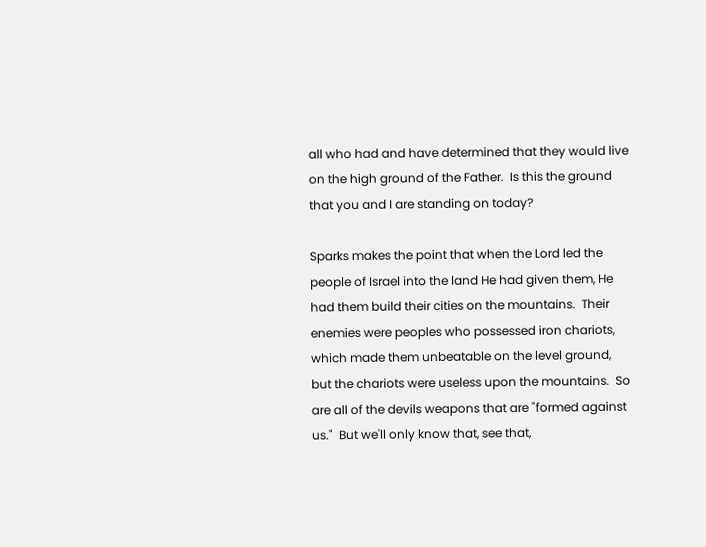all who had and have determined that they would live on the high ground of the Father.  Is this the ground that you and I are standing on today?

Sparks makes the point that when the Lord led the people of Israel into the land He had given them, He had them build their cities on the mountains.  Their enemies were peoples who possessed iron chariots, which made them unbeatable on the level ground, but the chariots were useless upon the mountains.  So are all of the devils weapons that are "formed against us."  But we'll only know that, see that,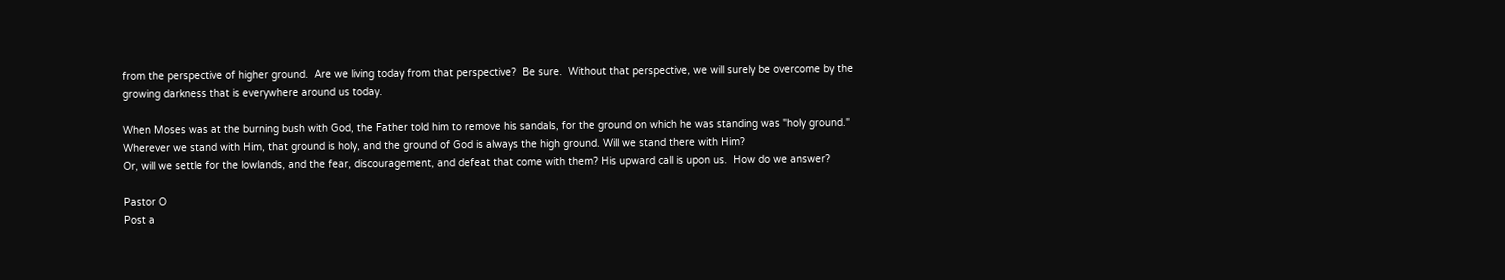from the perspective of higher ground.  Are we living today from that perspective?  Be sure.  Without that perspective, we will surely be overcome by the growing darkness that is everywhere around us today.

When Moses was at the burning bush with God, the Father told him to remove his sandals, for the ground on which he was standing was "holy ground."  Wherever we stand with Him, that ground is holy, and the ground of God is always the high ground. Will we stand there with Him?
Or, will we settle for the lowlands, and the fear, discouragement, and defeat that come with them? His upward call is upon us.  How do we answer?

Pastor O
Post a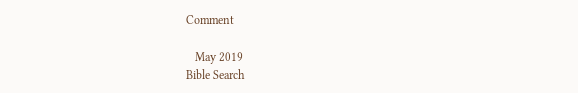Comment

   May 2019
Bible Search